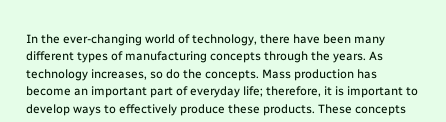In the ever-changing world of technology, there have been many different types of manufacturing concepts through the years. As technology increases, so do the concepts. Mass production has become an important part of everyday life; therefore, it is important to develop ways to effectively produce these products. These concepts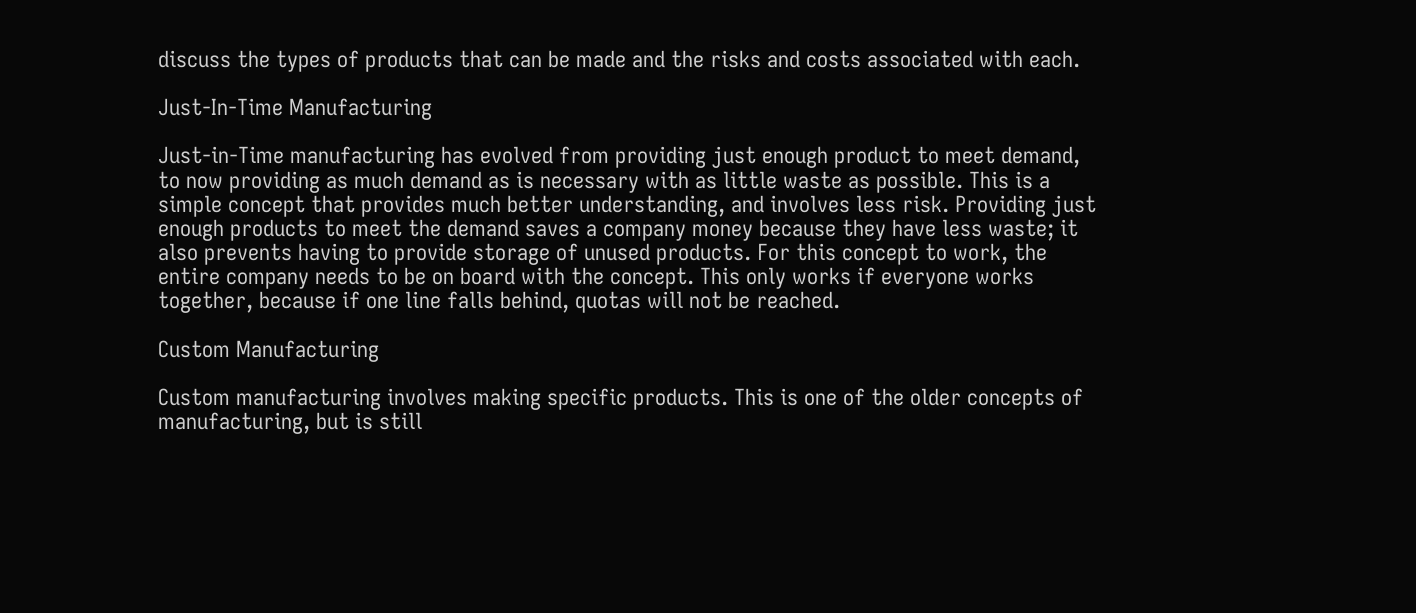discuss the types of products that can be made and the risks and costs associated with each.

Just-In-Time Manufacturing

Just-in-Time manufacturing has evolved from providing just enough product to meet demand, to now providing as much demand as is necessary with as little waste as possible. This is a simple concept that provides much better understanding, and involves less risk. Providing just enough products to meet the demand saves a company money because they have less waste; it also prevents having to provide storage of unused products. For this concept to work, the entire company needs to be on board with the concept. This only works if everyone works together, because if one line falls behind, quotas will not be reached.

Custom Manufacturing

Custom manufacturing involves making specific products. This is one of the older concepts of manufacturing, but is still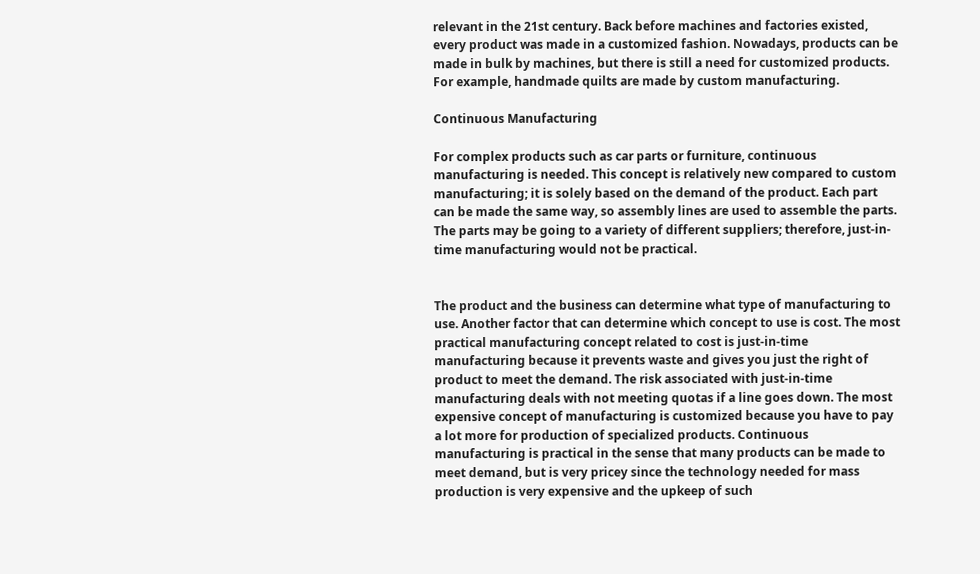relevant in the 21st century. Back before machines and factories existed, every product was made in a customized fashion. Nowadays, products can be made in bulk by machines, but there is still a need for customized products. For example, handmade quilts are made by custom manufacturing.

Continuous Manufacturing

For complex products such as car parts or furniture, continuous manufacturing is needed. This concept is relatively new compared to custom manufacturing; it is solely based on the demand of the product. Each part can be made the same way, so assembly lines are used to assemble the parts. The parts may be going to a variety of different suppliers; therefore, just-in-time manufacturing would not be practical.


The product and the business can determine what type of manufacturing to use. Another factor that can determine which concept to use is cost. The most practical manufacturing concept related to cost is just-in-time manufacturing because it prevents waste and gives you just the right of product to meet the demand. The risk associated with just-in-time manufacturing deals with not meeting quotas if a line goes down. The most expensive concept of manufacturing is customized because you have to pay a lot more for production of specialized products. Continuous manufacturing is practical in the sense that many products can be made to meet demand, but is very pricey since the technology needed for mass production is very expensive and the upkeep of such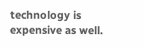technology is expensive as well.